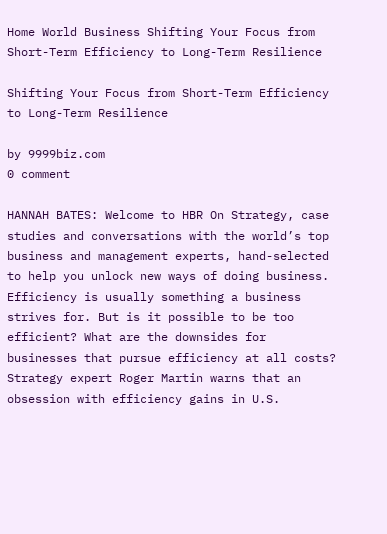Home World Business Shifting Your Focus from Short-Term Efficiency to Long-Term Resilience

Shifting Your Focus from Short-Term Efficiency to Long-Term Resilience

by 9999biz.com
0 comment

HANNAH BATES: Welcome to HBR On Strategy, case studies and conversations with the world’s top business and management experts, hand-selected to help you unlock new ways of doing business. Efficiency is usually something a business strives for. But is it possible to be too efficient? What are the downsides for businesses that pursue efficiency at all costs? Strategy expert Roger Martin warns that an obsession with efficiency gains in U.S.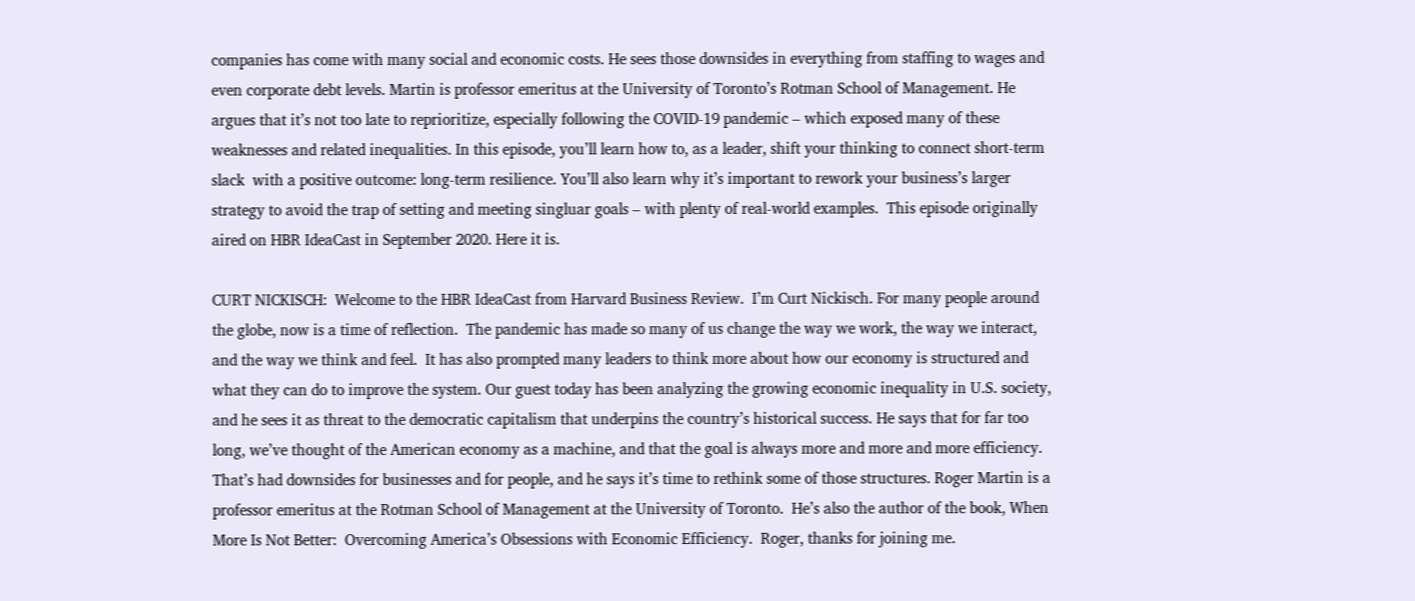companies has come with many social and economic costs. He sees those downsides in everything from staffing to wages and even corporate debt levels. Martin is professor emeritus at the University of Toronto’s Rotman School of Management. He argues that it’s not too late to reprioritize, especially following the COVID-19 pandemic – which exposed many of these weaknesses and related inequalities. In this episode, you’ll learn how to, as a leader, shift your thinking to connect short-term slack  with a positive outcome: long-term resilience. You’ll also learn why it’s important to rework your business’s larger strategy to avoid the trap of setting and meeting singluar goals – with plenty of real-world examples.  This episode originally aired on HBR IdeaCast in September 2020. Here it is.

CURT NICKISCH:  Welcome to the HBR IdeaCast from Harvard Business Review.  I’m Curt Nickisch. For many people around the globe, now is a time of reflection.  The pandemic has made so many of us change the way we work, the way we interact, and the way we think and feel.  It has also prompted many leaders to think more about how our economy is structured and what they can do to improve the system. Our guest today has been analyzing the growing economic inequality in U.S. society, and he sees it as threat to the democratic capitalism that underpins the country’s historical success. He says that for far too long, we’ve thought of the American economy as a machine, and that the goal is always more and more and more efficiency.  That’s had downsides for businesses and for people, and he says it’s time to rethink some of those structures. Roger Martin is a professor emeritus at the Rotman School of Management at the University of Toronto.  He’s also the author of the book, When More Is Not Better:  Overcoming America’s Obsessions with Economic Efficiency.  Roger, thanks for joining me.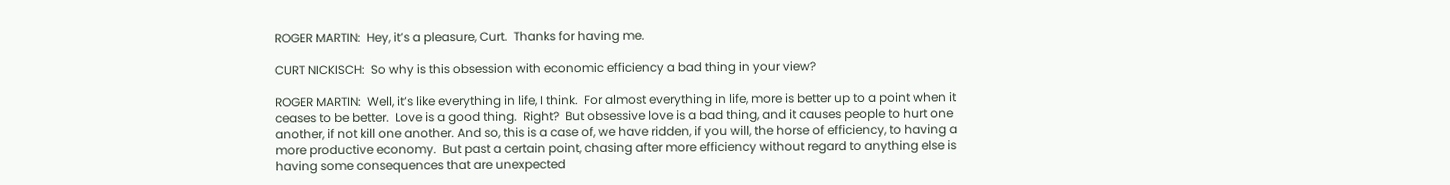ROGER MARTIN:  Hey, it’s a pleasure, Curt.  Thanks for having me.

CURT NICKISCH:  So why is this obsession with economic efficiency a bad thing in your view?

ROGER MARTIN:  Well, it’s like everything in life, I think.  For almost everything in life, more is better up to a point when it ceases to be better.  Love is a good thing.  Right?  But obsessive love is a bad thing, and it causes people to hurt one another, if not kill one another. And so, this is a case of, we have ridden, if you will, the horse of efficiency, to having a more productive economy.  But past a certain point, chasing after more efficiency without regard to anything else is having some consequences that are unexpected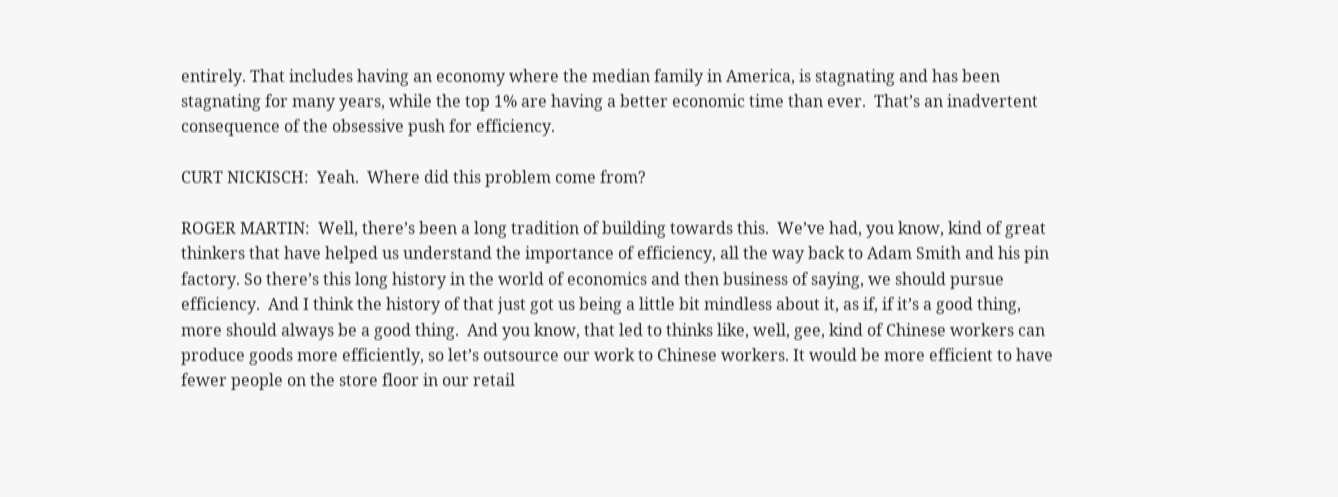entirely. That includes having an economy where the median family in America, is stagnating and has been stagnating for many years, while the top 1% are having a better economic time than ever.  That’s an inadvertent consequence of the obsessive push for efficiency.

CURT NICKISCH:  Yeah.  Where did this problem come from?

ROGER MARTIN:  Well, there’s been a long tradition of building towards this.  We’ve had, you know, kind of great thinkers that have helped us understand the importance of efficiency, all the way back to Adam Smith and his pin factory. So there’s this long history in the world of economics and then business of saying, we should pursue efficiency.  And I think the history of that just got us being a little bit mindless about it, as if, if it’s a good thing, more should always be a good thing.  And you know, that led to thinks like, well, gee, kind of Chinese workers can produce goods more efficiently, so let’s outsource our work to Chinese workers. It would be more efficient to have fewer people on the store floor in our retail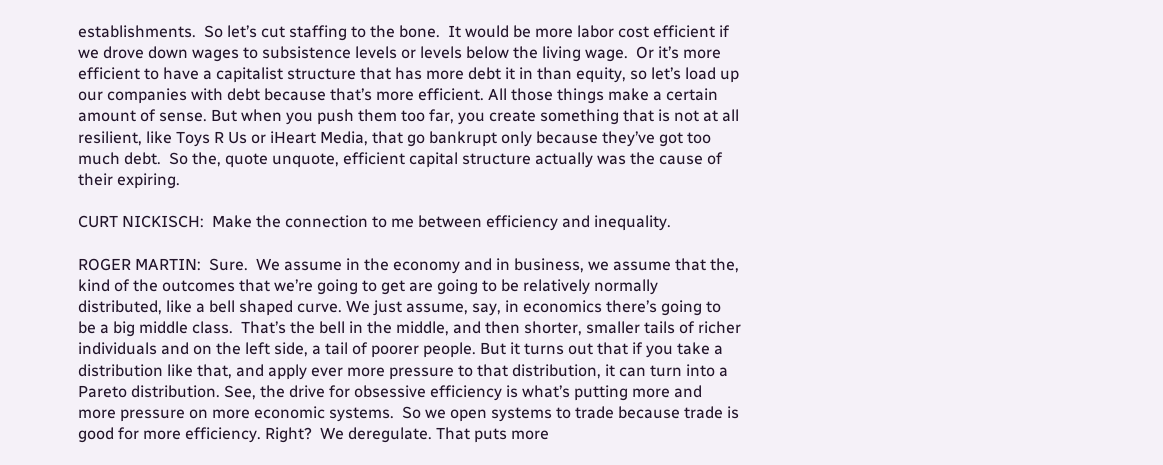establishments.  So let’s cut staffing to the bone.  It would be more labor cost efficient if we drove down wages to subsistence levels or levels below the living wage.  Or it’s more efficient to have a capitalist structure that has more debt it in than equity, so let’s load up our companies with debt because that’s more efficient. All those things make a certain amount of sense. But when you push them too far, you create something that is not at all resilient, like Toys R Us or iHeart Media, that go bankrupt only because they’ve got too much debt.  So the, quote unquote, efficient capital structure actually was the cause of their expiring.

CURT NICKISCH:  Make the connection to me between efficiency and inequality.

ROGER MARTIN:  Sure.  We assume in the economy and in business, we assume that the, kind of the outcomes that we’re going to get are going to be relatively normally distributed, like a bell shaped curve. We just assume, say, in economics there’s going to be a big middle class.  That’s the bell in the middle, and then shorter, smaller tails of richer individuals and on the left side, a tail of poorer people. But it turns out that if you take a distribution like that, and apply ever more pressure to that distribution, it can turn into a Pareto distribution. See, the drive for obsessive efficiency is what’s putting more and more pressure on more economic systems.  So we open systems to trade because trade is good for more efficiency. Right?  We deregulate. That puts more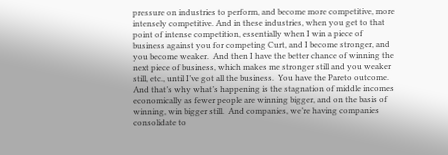pressure on industries to perform, and become more competitive, more intensely competitive. And in these industries, when you get to that point of intense competition, essentially when I win a piece of business against you for competing Curt, and I become stronger, and you become weaker.  And then I have the better chance of winning the next piece of business, which makes me stronger still and you weaker still, etc., until I’ve got all the business.  You have the Pareto outcome. And that’s why what’s happening is the stagnation of middle incomes economically as fewer people are winning bigger, and on the basis of winning, win bigger still.  And companies, we’re having companies consolidate to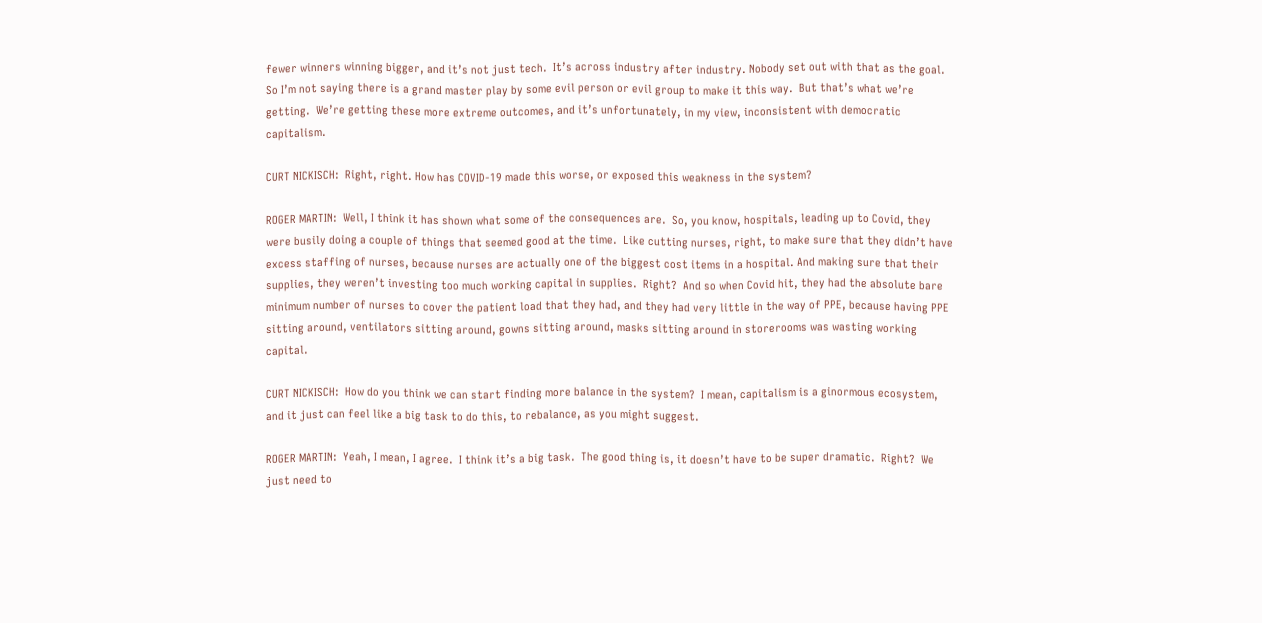fewer winners winning bigger, and it’s not just tech.  It’s across industry after industry. Nobody set out with that as the goal.  So I’m not saying there is a grand master play by some evil person or evil group to make it this way.  But that’s what we’re getting.  We’re getting these more extreme outcomes, and it’s unfortunately, in my view, inconsistent with democratic capitalism.

CURT NICKISCH:  Right, right. How has COVID-19 made this worse, or exposed this weakness in the system?

ROGER MARTIN:  Well, I think it has shown what some of the consequences are.  So, you know, hospitals, leading up to Covid, they were busily doing a couple of things that seemed good at the time.  Like cutting nurses, right, to make sure that they didn’t have excess staffing of nurses, because nurses are actually one of the biggest cost items in a hospital. And making sure that their supplies, they weren’t investing too much working capital in supplies.  Right?  And so when Covid hit, they had the absolute bare minimum number of nurses to cover the patient load that they had, and they had very little in the way of PPE, because having PPE sitting around, ventilators sitting around, gowns sitting around, masks sitting around in storerooms was wasting working capital.

CURT NICKISCH:  How do you think we can start finding more balance in the system?  I mean, capitalism is a ginormous ecosystem, and it just can feel like a big task to do this, to rebalance, as you might suggest.

ROGER MARTIN:  Yeah, I mean, I agree.  I think it’s a big task.  The good thing is, it doesn’t have to be super dramatic.  Right?  We just need to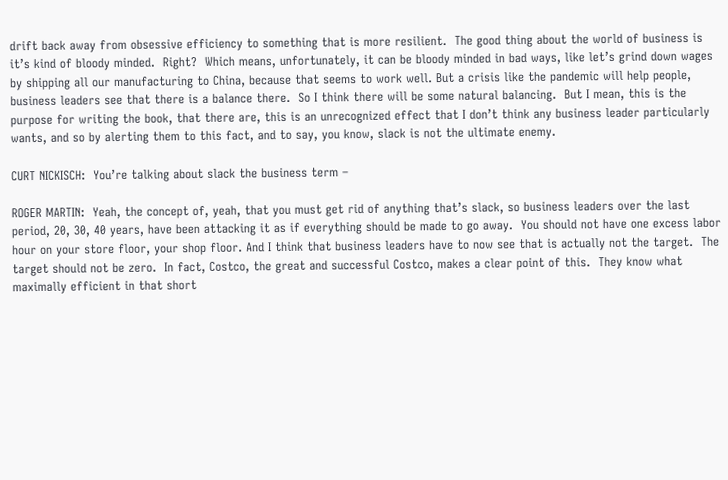drift back away from obsessive efficiency to something that is more resilient.  The good thing about the world of business is it’s kind of bloody minded.  Right?  Which means, unfortunately, it can be bloody minded in bad ways, like let’s grind down wages by shipping all our manufacturing to China, because that seems to work well. But a crisis like the pandemic will help people, business leaders see that there is a balance there.  So I think there will be some natural balancing.  But I mean, this is the purpose for writing the book, that there are, this is an unrecognized effect that I don’t think any business leader particularly wants, and so by alerting them to this fact, and to say, you know, slack is not the ultimate enemy.

CURT NICKISCH:  You’re talking about slack the business term –

ROGER MARTIN:  Yeah, the concept of, yeah, that you must get rid of anything that’s slack, so business leaders over the last period, 20, 30, 40 years, have been attacking it as if everything should be made to go away.  You should not have one excess labor hour on your store floor, your shop floor. And I think that business leaders have to now see that is actually not the target.  The target should not be zero.  In fact, Costco, the great and successful Costco, makes a clear point of this.  They know what maximally efficient in that short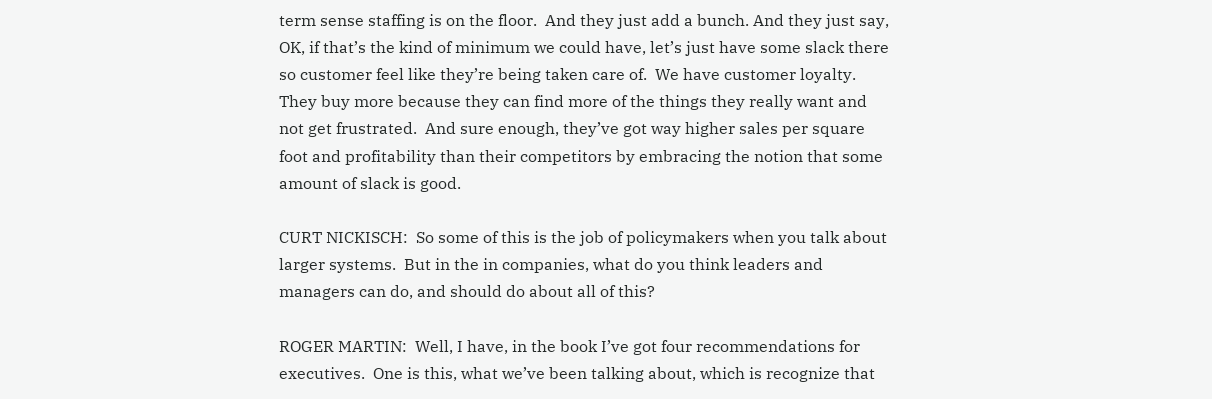term sense staffing is on the floor.  And they just add a bunch. And they just say, OK, if that’s the kind of minimum we could have, let’s just have some slack there so customer feel like they’re being taken care of.  We have customer loyalty.  They buy more because they can find more of the things they really want and not get frustrated.  And sure enough, they’ve got way higher sales per square foot and profitability than their competitors by embracing the notion that some amount of slack is good.

CURT NICKISCH:  So some of this is the job of policymakers when you talk about larger systems.  But in the in companies, what do you think leaders and managers can do, and should do about all of this?

ROGER MARTIN:  Well, I have, in the book I’ve got four recommendations for executives.  One is this, what we’ve been talking about, which is recognize that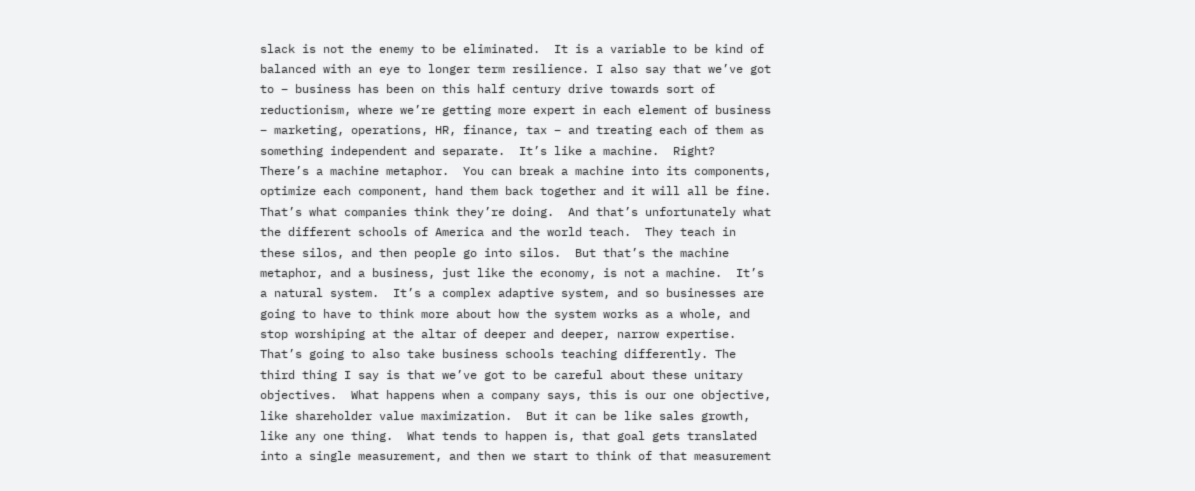slack is not the enemy to be eliminated.  It is a variable to be kind of balanced with an eye to longer term resilience. I also say that we’ve got to – business has been on this half century drive towards sort of reductionism, where we’re getting more expert in each element of business – marketing, operations, HR, finance, tax – and treating each of them as something independent and separate.  It’s like a machine.  Right?  There’s a machine metaphor.  You can break a machine into its components, optimize each component, hand them back together and it will all be fine. That’s what companies think they’re doing.  And that’s unfortunately what the different schools of America and the world teach.  They teach in these silos, and then people go into silos.  But that’s the machine metaphor, and a business, just like the economy, is not a machine.  It’s a natural system.  It’s a complex adaptive system, and so businesses are going to have to think more about how the system works as a whole, and stop worshiping at the altar of deeper and deeper, narrow expertise. That’s going to also take business schools teaching differently. The third thing I say is that we’ve got to be careful about these unitary objectives.  What happens when a company says, this is our one objective, like shareholder value maximization.  But it can be like sales growth, like any one thing.  What tends to happen is, that goal gets translated into a single measurement, and then we start to think of that measurement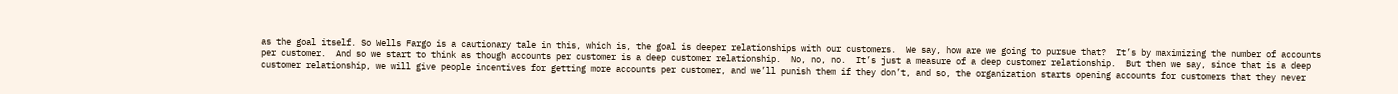as the goal itself. So Wells Fargo is a cautionary tale in this, which is, the goal is deeper relationships with our customers.  We say, how are we going to pursue that?  It’s by maximizing the number of accounts per customer.  And so we start to think as though accounts per customer is a deep customer relationship.  No, no, no.  It’s just a measure of a deep customer relationship.  But then we say, since that is a deep customer relationship, we will give people incentives for getting more accounts per customer, and we’ll punish them if they don’t, and so, the organization starts opening accounts for customers that they never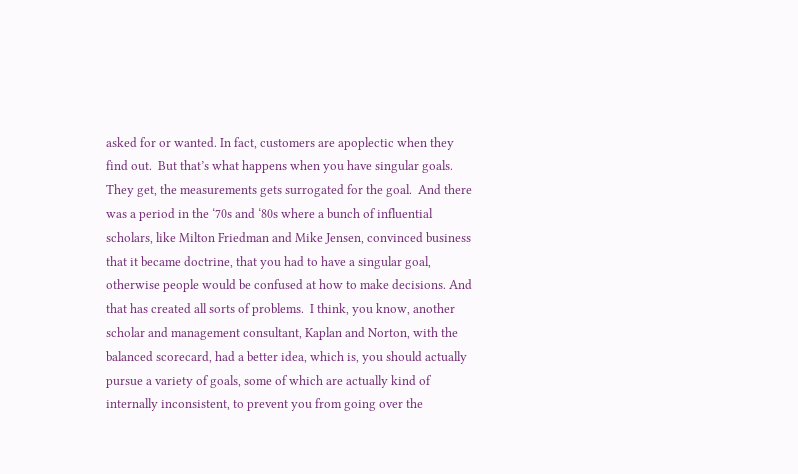asked for or wanted. In fact, customers are apoplectic when they find out.  But that’s what happens when you have singular goals.  They get, the measurements gets surrogated for the goal.  And there was a period in the ‘70s and ‘80s where a bunch of influential scholars, like Milton Friedman and Mike Jensen, convinced business that it became doctrine, that you had to have a singular goal, otherwise people would be confused at how to make decisions. And that has created all sorts of problems.  I think, you know, another scholar and management consultant, Kaplan and Norton, with the balanced scorecard, had a better idea, which is, you should actually pursue a variety of goals, some of which are actually kind of internally inconsistent, to prevent you from going over the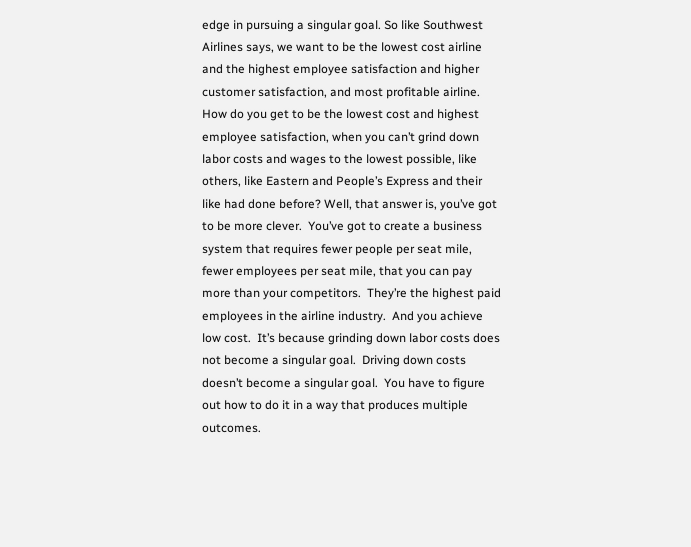edge in pursuing a singular goal. So like Southwest Airlines says, we want to be the lowest cost airline and the highest employee satisfaction and higher customer satisfaction, and most profitable airline.  How do you get to be the lowest cost and highest employee satisfaction, when you can’t grind down labor costs and wages to the lowest possible, like others, like Eastern and People’s Express and their like had done before? Well, that answer is, you’ve got to be more clever.  You’ve got to create a business system that requires fewer people per seat mile, fewer employees per seat mile, that you can pay more than your competitors.  They’re the highest paid employees in the airline industry.  And you achieve low cost.  It’s because grinding down labor costs does not become a singular goal.  Driving down costs doesn’t become a singular goal.  You have to figure out how to do it in a way that produces multiple outcomes.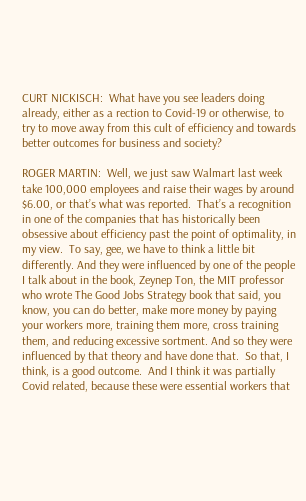CURT NICKISCH:  What have you see leaders doing already, either as a rection to Covid-19 or otherwise, to try to move away from this cult of efficiency and towards better outcomes for business and society?

ROGER MARTIN:  Well, we just saw Walmart last week take 100,000 employees and raise their wages by around $6.00, or that’s what was reported.  That’s a recognition in one of the companies that has historically been obsessive about efficiency past the point of optimality, in my view.  To say, gee, we have to think a little bit differently. And they were influenced by one of the people I talk about in the book, Zeynep Ton, the MIT professor who wrote The Good Jobs Strategy book that said, you know, you can do better, make more money by paying your workers more, training them more, cross training them, and reducing excessive sortment. And so they were influenced by that theory and have done that.  So that, I think, is a good outcome.  And I think it was partially Covid related, because these were essential workers that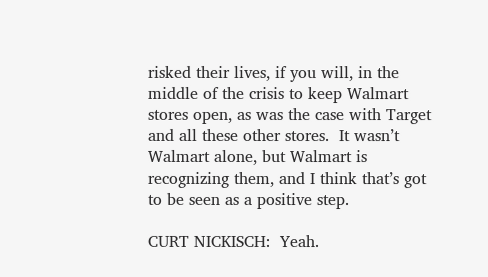risked their lives, if you will, in the middle of the crisis to keep Walmart stores open, as was the case with Target and all these other stores.  It wasn’t Walmart alone, but Walmart is recognizing them, and I think that’s got to be seen as a positive step.

CURT NICKISCH:  Yeah.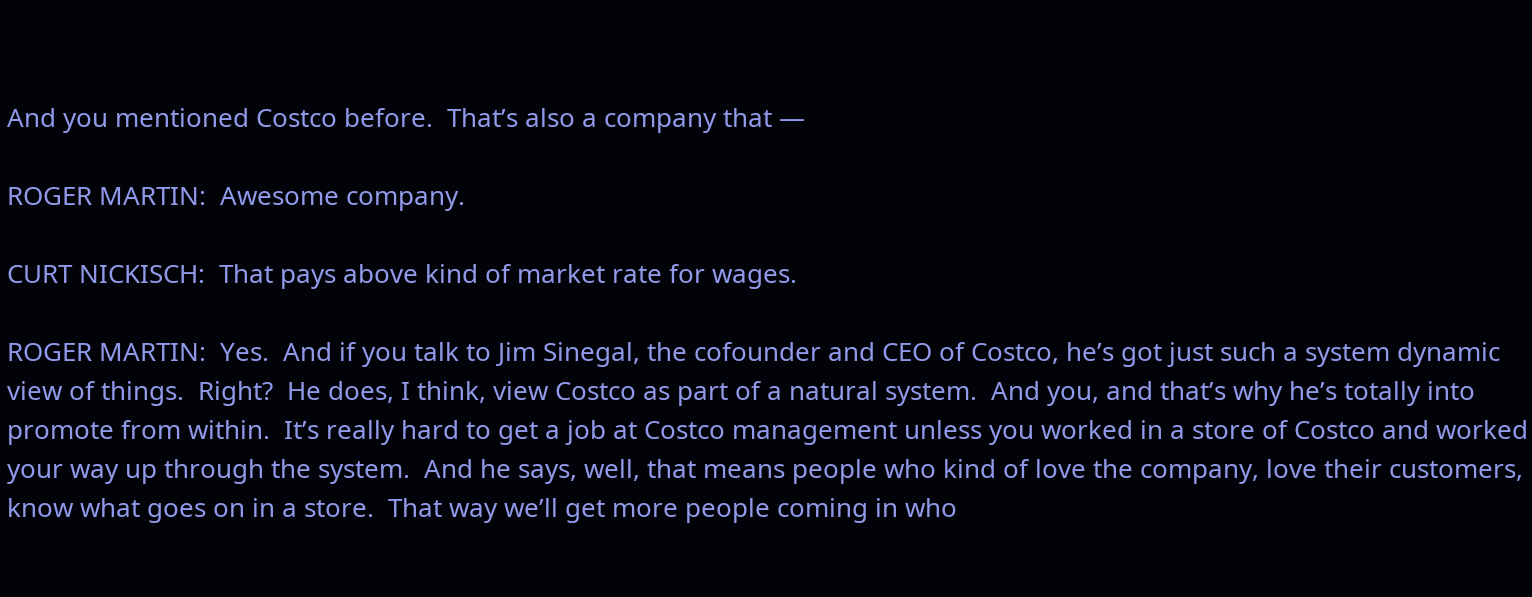And you mentioned Costco before.  That’s also a company that —

ROGER MARTIN:  Awesome company.

CURT NICKISCH:  That pays above kind of market rate for wages.

ROGER MARTIN:  Yes.  And if you talk to Jim Sinegal, the cofounder and CEO of Costco, he’s got just such a system dynamic view of things.  Right?  He does, I think, view Costco as part of a natural system.  And you, and that’s why he’s totally into promote from within.  It’s really hard to get a job at Costco management unless you worked in a store of Costco and worked your way up through the system.  And he says, well, that means people who kind of love the company, love their customers, know what goes on in a store.  That way we’ll get more people coming in who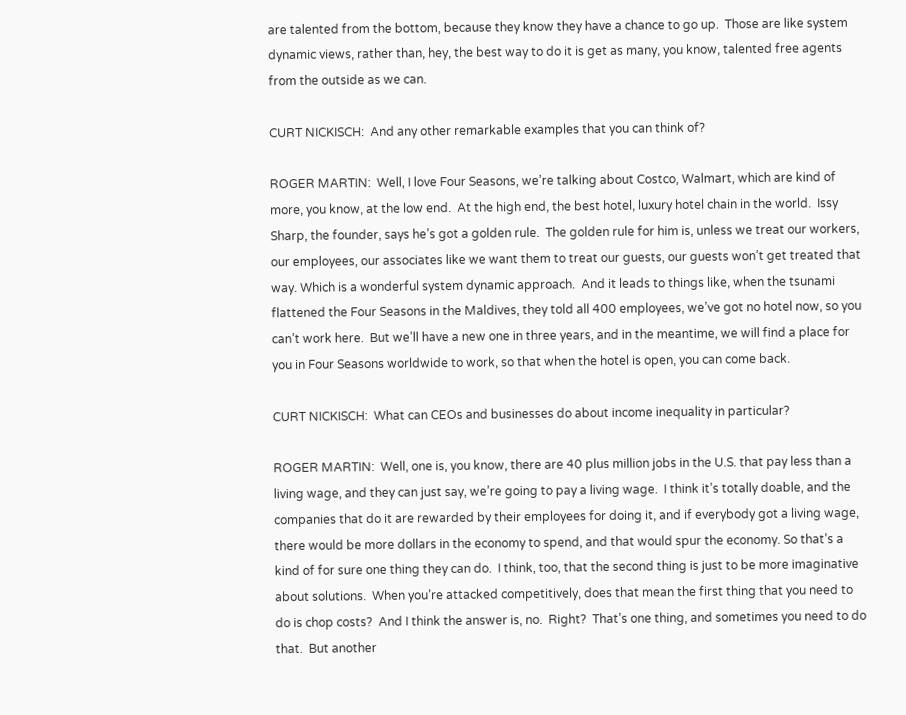are talented from the bottom, because they know they have a chance to go up.  Those are like system dynamic views, rather than, hey, the best way to do it is get as many, you know, talented free agents from the outside as we can.

CURT NICKISCH:  And any other remarkable examples that you can think of?

ROGER MARTIN:  Well, I love Four Seasons, we’re talking about Costco, Walmart, which are kind of more, you know, at the low end.  At the high end, the best hotel, luxury hotel chain in the world.  Issy Sharp, the founder, says he’s got a golden rule.  The golden rule for him is, unless we treat our workers, our employees, our associates like we want them to treat our guests, our guests won’t get treated that way. Which is a wonderful system dynamic approach.  And it leads to things like, when the tsunami flattened the Four Seasons in the Maldives, they told all 400 employees, we’ve got no hotel now, so you can’t work here.  But we’ll have a new one in three years, and in the meantime, we will find a place for you in Four Seasons worldwide to work, so that when the hotel is open, you can come back.

CURT NICKISCH:  What can CEOs and businesses do about income inequality in particular?

ROGER MARTIN:  Well, one is, you know, there are 40 plus million jobs in the U.S. that pay less than a living wage, and they can just say, we’re going to pay a living wage.  I think it’s totally doable, and the companies that do it are rewarded by their employees for doing it, and if everybody got a living wage, there would be more dollars in the economy to spend, and that would spur the economy. So that’s a kind of for sure one thing they can do.  I think, too, that the second thing is just to be more imaginative about solutions.  When you’re attacked competitively, does that mean the first thing that you need to do is chop costs?  And I think the answer is, no.  Right?  That’s one thing, and sometimes you need to do that.  But another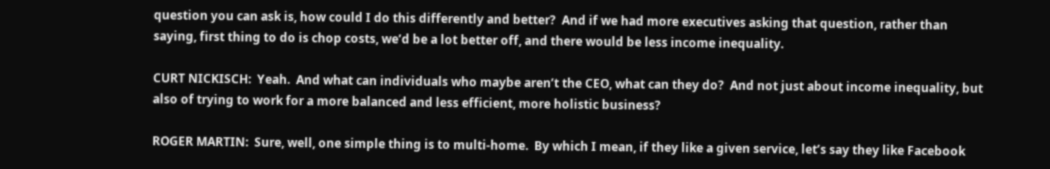question you can ask is, how could I do this differently and better?  And if we had more executives asking that question, rather than saying, first thing to do is chop costs, we’d be a lot better off, and there would be less income inequality.

CURT NICKISCH:  Yeah.  And what can individuals who maybe aren’t the CEO, what can they do?  And not just about income inequality, but also of trying to work for a more balanced and less efficient, more holistic business?

ROGER MARTIN:  Sure, well, one simple thing is to multi-home.  By which I mean, if they like a given service, let’s say they like Facebook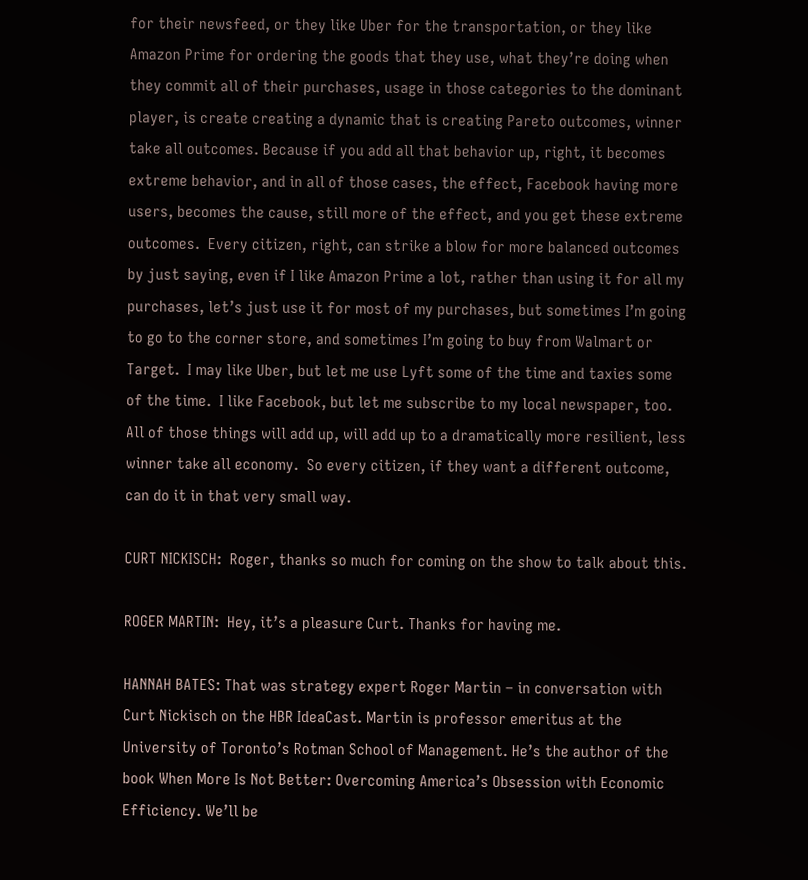for their newsfeed, or they like Uber for the transportation, or they like Amazon Prime for ordering the goods that they use, what they’re doing when they commit all of their purchases, usage in those categories to the dominant player, is create creating a dynamic that is creating Pareto outcomes, winner take all outcomes. Because if you add all that behavior up, right, it becomes extreme behavior, and in all of those cases, the effect, Facebook having more users, becomes the cause, still more of the effect, and you get these extreme outcomes.  Every citizen, right, can strike a blow for more balanced outcomes by just saying, even if I like Amazon Prime a lot, rather than using it for all my purchases, let’s just use it for most of my purchases, but sometimes I’m going to go to the corner store, and sometimes I’m going to buy from Walmart or Target.  I may like Uber, but let me use Lyft some of the time and taxies some of the time.  I like Facebook, but let me subscribe to my local newspaper, too. All of those things will add up, will add up to a dramatically more resilient, less winner take all economy.  So every citizen, if they want a different outcome, can do it in that very small way.

CURT NICKISCH:  Roger, thanks so much for coming on the show to talk about this.

ROGER MARTIN:  Hey, it’s a pleasure Curt. Thanks for having me.

HANNAH BATES: That was strategy expert Roger Martin – in conversation with Curt Nickisch on the HBR IdeaCast. Martin is professor emeritus at the University of Toronto’s Rotman School of Management. He’s the author of the book When More Is Not Better: Overcoming America’s Obsession with Economic Efficiency. We’ll be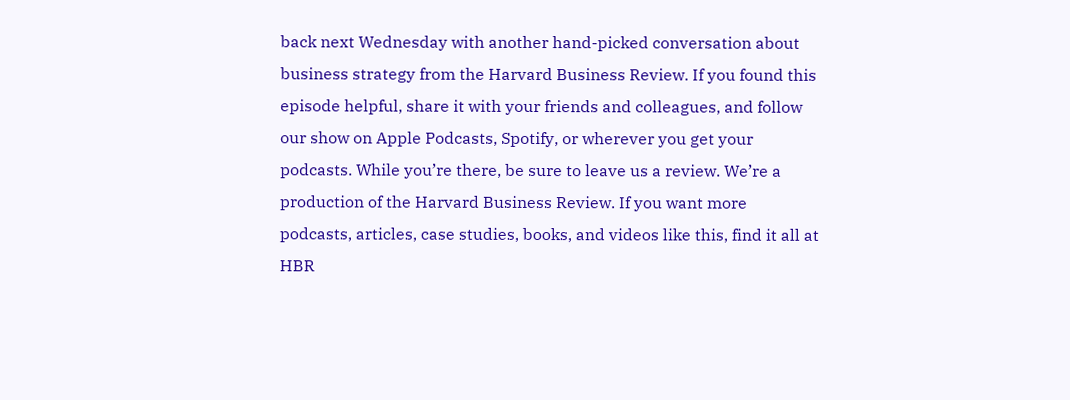back next Wednesday with another hand-picked conversation about business strategy from the Harvard Business Review. If you found this episode helpful, share it with your friends and colleagues, and follow our show on Apple Podcasts, Spotify, or wherever you get your podcasts. While you’re there, be sure to leave us a review. We’re a production of the Harvard Business Review. If you want more podcasts, articles, case studies, books, and videos like this, find it all at HBR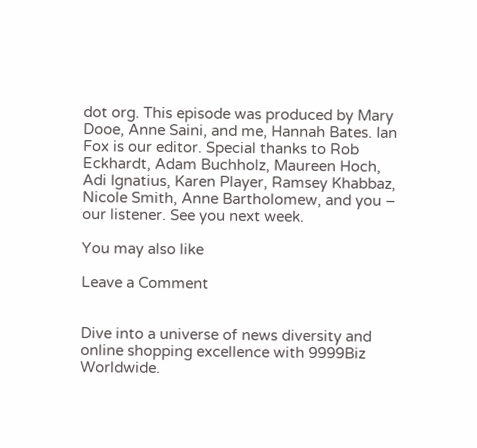dot org. This episode was produced by Mary Dooe, Anne Saini, and me, Hannah Bates. Ian Fox is our editor. Special thanks to Rob Eckhardt, Adam Buchholz, Maureen Hoch, Adi Ignatius, Karen Player, Ramsey Khabbaz, Nicole Smith, Anne Bartholomew, and you – our listener. See you next week.

You may also like

Leave a Comment


Dive into a universe of news diversity and online shopping excellence with 9999Biz Worldwide.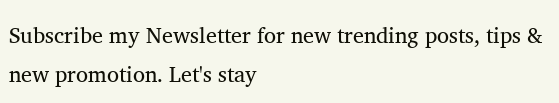Subscribe my Newsletter for new trending posts, tips & new promotion. Let's stay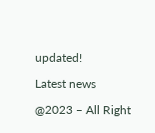updated!

Latest news

@2023 – All Right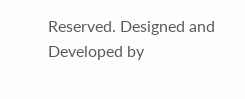Reserved. Designed and Developed by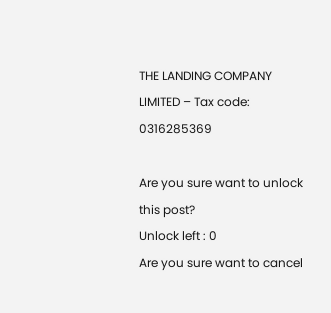THE LANDING COMPANY LIMITED – Tax code: 0316285369

Are you sure want to unlock this post?
Unlock left : 0
Are you sure want to cancel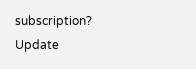subscription?
Update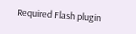Required Flash plugin